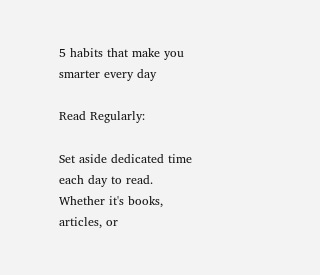5 habits that make you smarter every day

Read Regularly:

Set aside dedicated time each day to read. Whether it's books, articles, or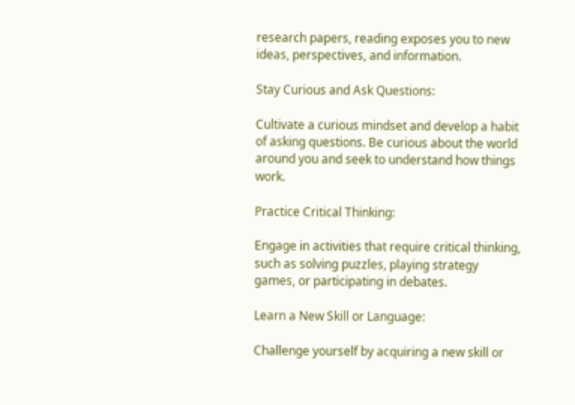research papers, reading exposes you to new ideas, perspectives, and information.

Stay Curious and Ask Questions:

Cultivate a curious mindset and develop a habit of asking questions. Be curious about the world around you and seek to understand how things work.

Practice Critical Thinking:

Engage in activities that require critical thinking, such as solving puzzles, playing strategy games, or participating in debates.

Learn a New Skill or Language:

Challenge yourself by acquiring a new skill or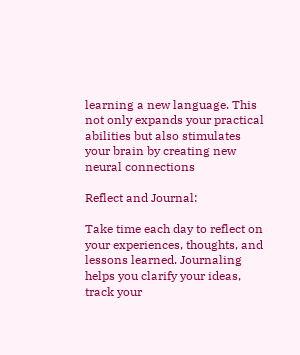learning a new language. This not only expands your practical abilities but also stimulates your brain by creating new neural connections

Reflect and Journal:

Take time each day to reflect on your experiences, thoughts, and lessons learned. Journaling helps you clarify your ideas, track your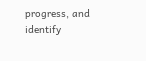progress, and identify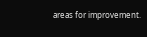areas for improvement.